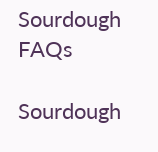Sourdough FAQs

Sourdough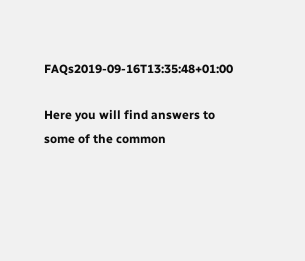FAQs2019-09-16T13:35:48+01:00

Here you will find answers to some of the common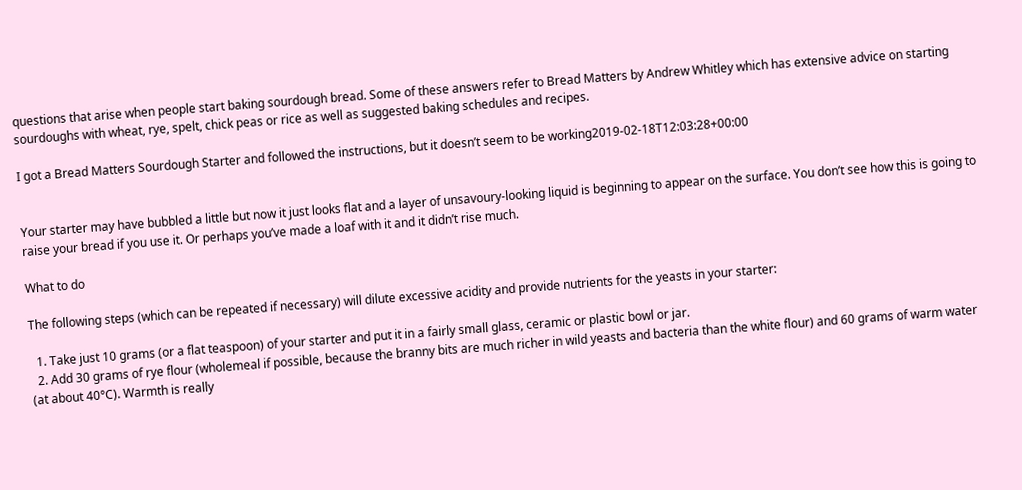questions that arise when people start baking sourdough bread. Some of these answers refer to Bread Matters by Andrew Whitley which has extensive advice on starting sourdoughs with wheat, rye, spelt, chick peas or rice as well as suggested baking schedules and recipes.

I got a Bread Matters Sourdough Starter and followed the instructions, but it doesn’t seem to be working2019-02-18T12:03:28+00:00


Your starter may have bubbled a little but now it just looks flat and a layer of unsavoury-looking liquid is beginning to appear on the surface. You don’t see how this is going to raise your bread if you use it. Or perhaps you’ve made a loaf with it and it didn’t rise much.

What to do

The following steps (which can be repeated if necessary) will dilute excessive acidity and provide nutrients for the yeasts in your starter:

  1. Take just 10 grams (or a flat teaspoon) of your starter and put it in a fairly small glass, ceramic or plastic bowl or jar.
  2. Add 30 grams of rye flour (wholemeal if possible, because the branny bits are much richer in wild yeasts and bacteria than the white flour) and 60 grams of warm water (at about 40°C). Warmth is really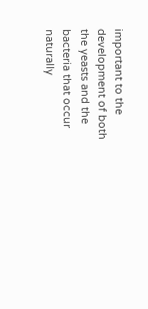important to the development of both the yeasts and the bacteria that occur naturally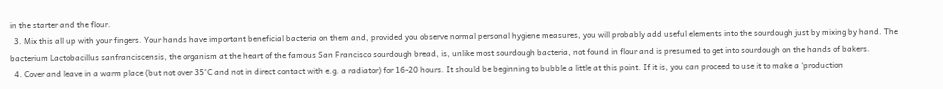in the starter and the flour.
  3. Mix this all up with your fingers. Your hands have important beneficial bacteria on them and, provided you observe normal personal hygiene measures, you will probably add useful elements into the sourdough just by mixing by hand. The bacterium Lactobacillus sanfranciscensis, the organism at the heart of the famous San Francisco sourdough bread, is, unlike most sourdough bacteria, not found in flour and is presumed to get into sourdough on the hands of bakers.
  4. Cover and leave in a warm place (but not over 35°C and not in direct contact with e.g. a radiator) for 16-20 hours. It should be beginning to bubble a little at this point. If it is, you can proceed to use it to make a ‘production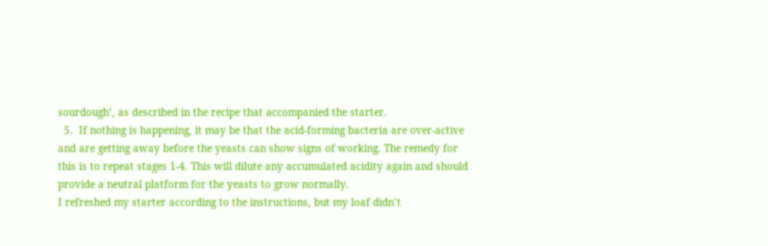sourdough’, as described in the recipe that accompanied the starter.
  5.  If nothing is happening, it may be that the acid-forming bacteria are over-active and are getting away before the yeasts can show signs of working. The remedy for this is to repeat stages 1-4. This will dilute any accumulated acidity again and should provide a neutral platform for the yeasts to grow normally.
I refreshed my starter according to the instructions, but my loaf didn’t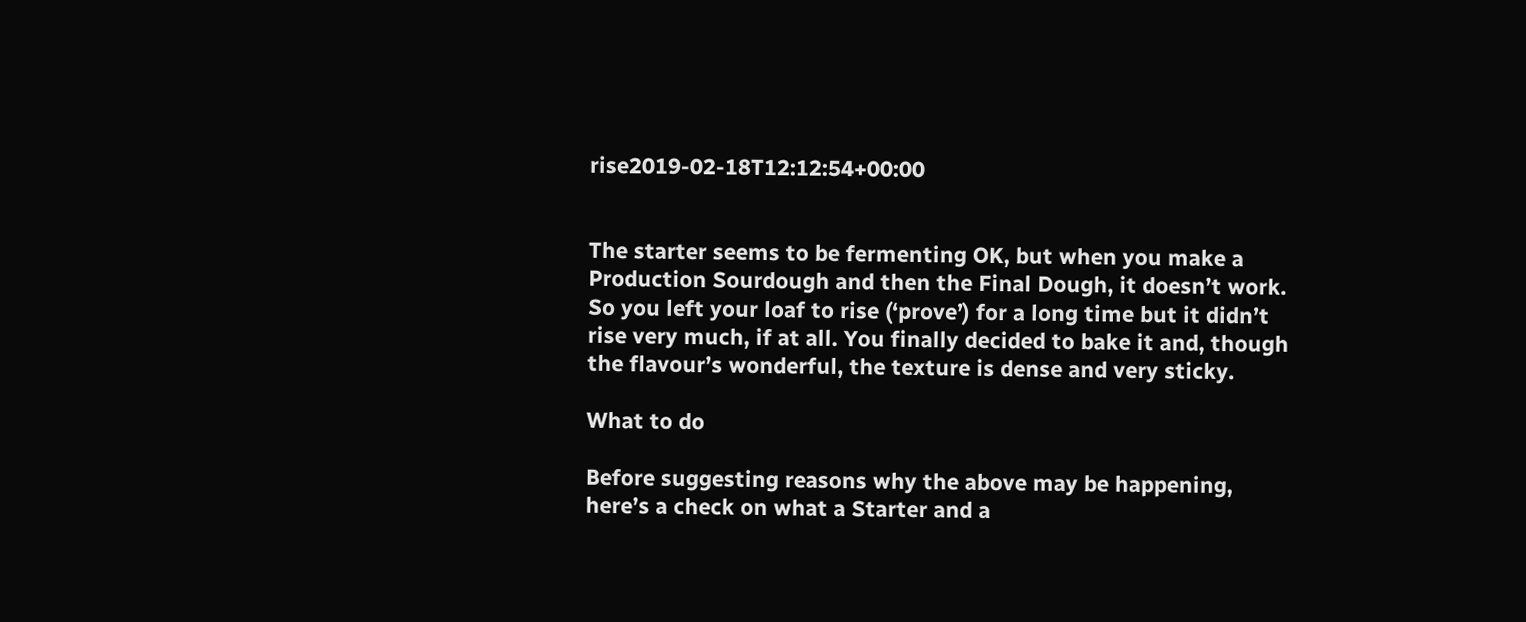rise2019-02-18T12:12:54+00:00


The starter seems to be fermenting OK, but when you make a Production Sourdough and then the Final Dough, it doesn’t work. So you left your loaf to rise (‘prove’) for a long time but it didn’t rise very much, if at all. You finally decided to bake it and, though the flavour’s wonderful, the texture is dense and very sticky.

What to do

Before suggesting reasons why the above may be happening, here’s a check on what a Starter and a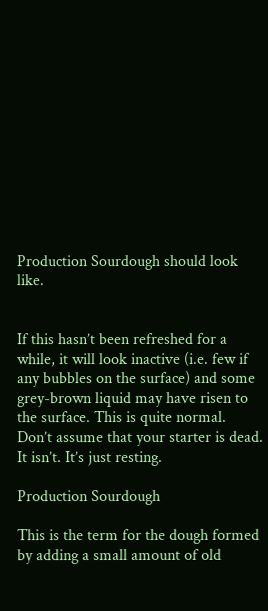Production Sourdough should look like.


If this hasn’t been refreshed for a while, it will look inactive (i.e. few if any bubbles on the surface) and some grey-brown liquid may have risen to the surface. This is quite normal. Don’t assume that your starter is dead. It isn’t. It’s just resting.

Production Sourdough

This is the term for the dough formed by adding a small amount of old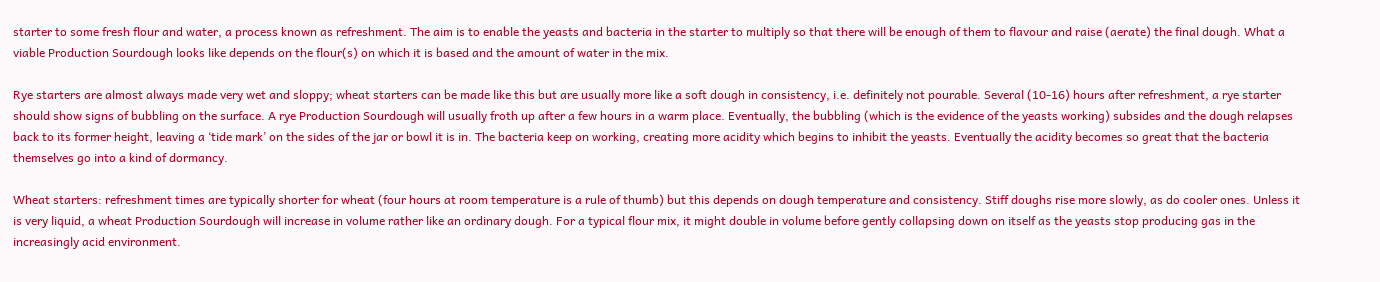starter to some fresh flour and water, a process known as refreshment. The aim is to enable the yeasts and bacteria in the starter to multiply so that there will be enough of them to flavour and raise (aerate) the final dough. What a viable Production Sourdough looks like depends on the flour(s) on which it is based and the amount of water in the mix.

Rye starters are almost always made very wet and sloppy; wheat starters can be made like this but are usually more like a soft dough in consistency, i.e. definitely not pourable. Several (10-16) hours after refreshment, a rye starter should show signs of bubbling on the surface. A rye Production Sourdough will usually froth up after a few hours in a warm place. Eventually, the bubbling (which is the evidence of the yeasts working) subsides and the dough relapses back to its former height, leaving a ‘tide mark’ on the sides of the jar or bowl it is in. The bacteria keep on working, creating more acidity which begins to inhibit the yeasts. Eventually the acidity becomes so great that the bacteria themselves go into a kind of dormancy.

Wheat starters: refreshment times are typically shorter for wheat (four hours at room temperature is a rule of thumb) but this depends on dough temperature and consistency. Stiff doughs rise more slowly, as do cooler ones. Unless it is very liquid, a wheat Production Sourdough will increase in volume rather like an ordinary dough. For a typical flour mix, it might double in volume before gently collapsing down on itself as the yeasts stop producing gas in the increasingly acid environment.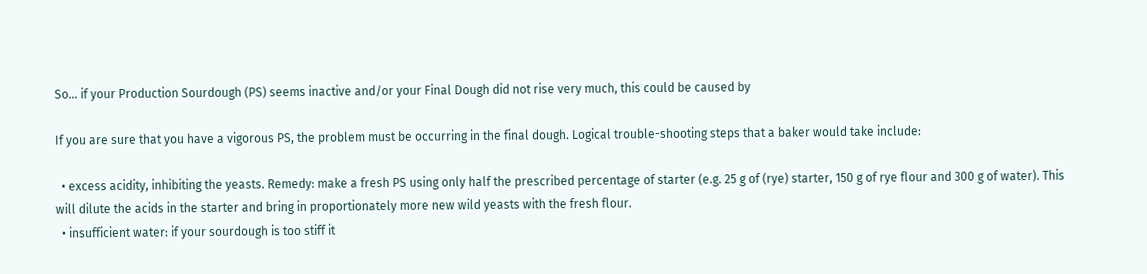So… if your Production Sourdough (PS) seems inactive and/or your Final Dough did not rise very much, this could be caused by

If you are sure that you have a vigorous PS, the problem must be occurring in the final dough. Logical trouble-shooting steps that a baker would take include:

  • excess acidity, inhibiting the yeasts. Remedy: make a fresh PS using only half the prescribed percentage of starter (e.g. 25 g of (rye) starter, 150 g of rye flour and 300 g of water). This will dilute the acids in the starter and bring in proportionately more new wild yeasts with the fresh flour.
  • insufficient water: if your sourdough is too stiff it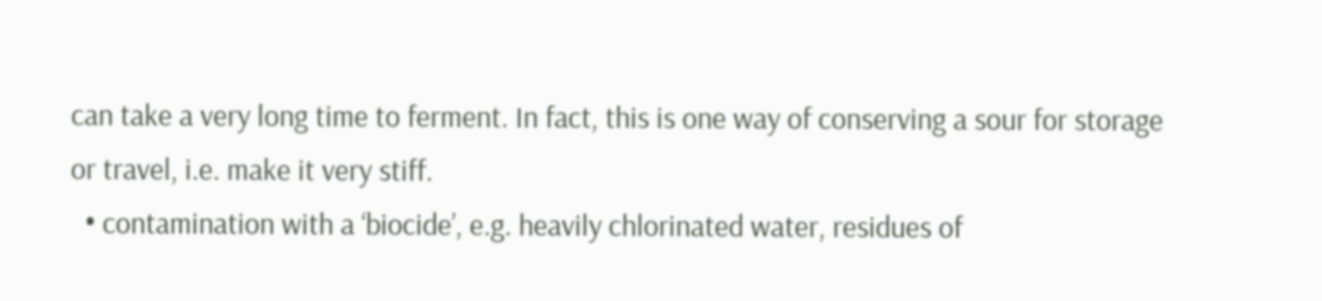can take a very long time to ferment. In fact, this is one way of conserving a sour for storage or travel, i.e. make it very stiff.
  • contamination with a ‘biocide’, e.g. heavily chlorinated water, residues of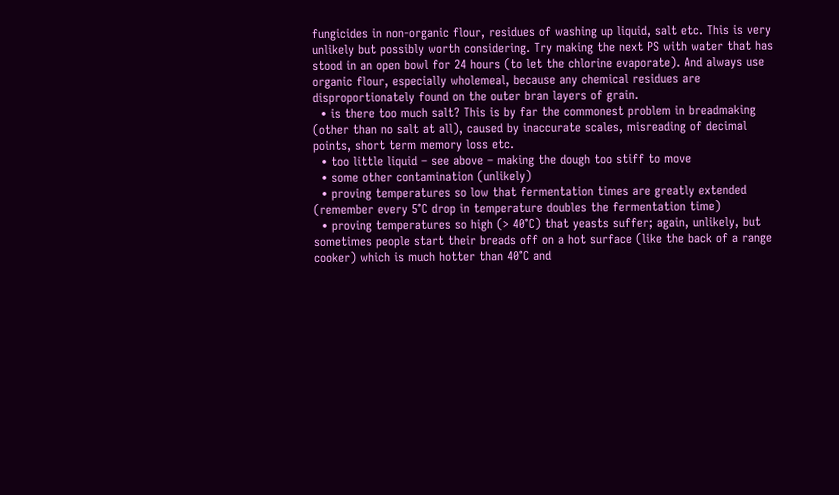fungicides in non-organic flour, residues of washing up liquid, salt etc. This is very unlikely but possibly worth considering. Try making the next PS with water that has stood in an open bowl for 24 hours (to let the chlorine evaporate). And always use organic flour, especially wholemeal, because any chemical residues are disproportionately found on the outer bran layers of grain.
  • is there too much salt? This is by far the commonest problem in breadmaking (other than no salt at all), caused by inaccurate scales, misreading of decimal points, short term memory loss etc.
  • too little liquid – see above – making the dough too stiff to move
  • some other contamination (unlikely)
  • proving temperatures so low that fermentation times are greatly extended (remember every 5°C drop in temperature doubles the fermentation time)
  • proving temperatures so high (> 40°C) that yeasts suffer; again, unlikely, but sometimes people start their breads off on a hot surface (like the back of a range cooker) which is much hotter than 40°C and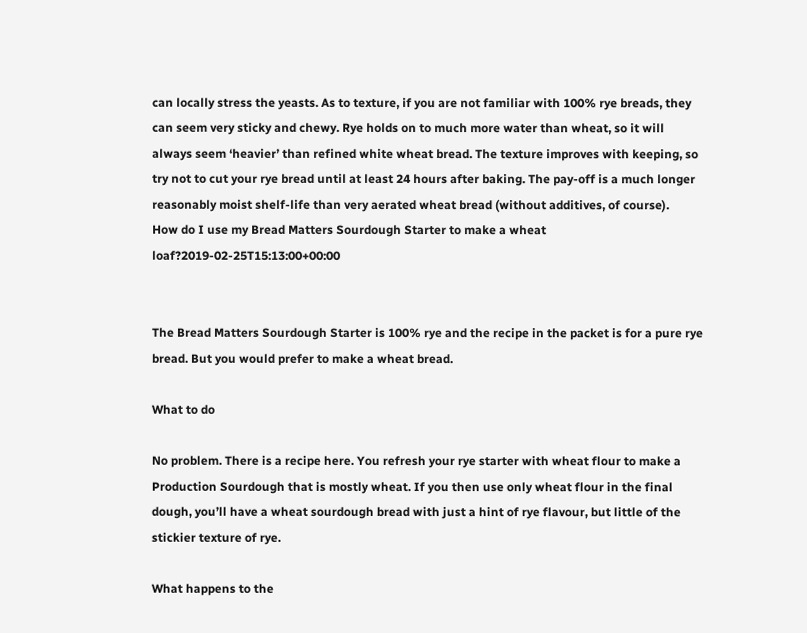can locally stress the yeasts. As to texture, if you are not familiar with 100% rye breads, they can seem very sticky and chewy. Rye holds on to much more water than wheat, so it will always seem ‘heavier’ than refined white wheat bread. The texture improves with keeping, so try not to cut your rye bread until at least 24 hours after baking. The pay-off is a much longer reasonably moist shelf-life than very aerated wheat bread (without additives, of course).
How do I use my Bread Matters Sourdough Starter to make a wheat loaf?2019-02-25T15:13:00+00:00


The Bread Matters Sourdough Starter is 100% rye and the recipe in the packet is for a pure rye bread. But you would prefer to make a wheat bread.

What to do

No problem. There is a recipe here. You refresh your rye starter with wheat flour to make a Production Sourdough that is mostly wheat. If you then use only wheat flour in the final dough, you’ll have a wheat sourdough bread with just a hint of rye flavour, but little of the stickier texture of rye.

What happens to the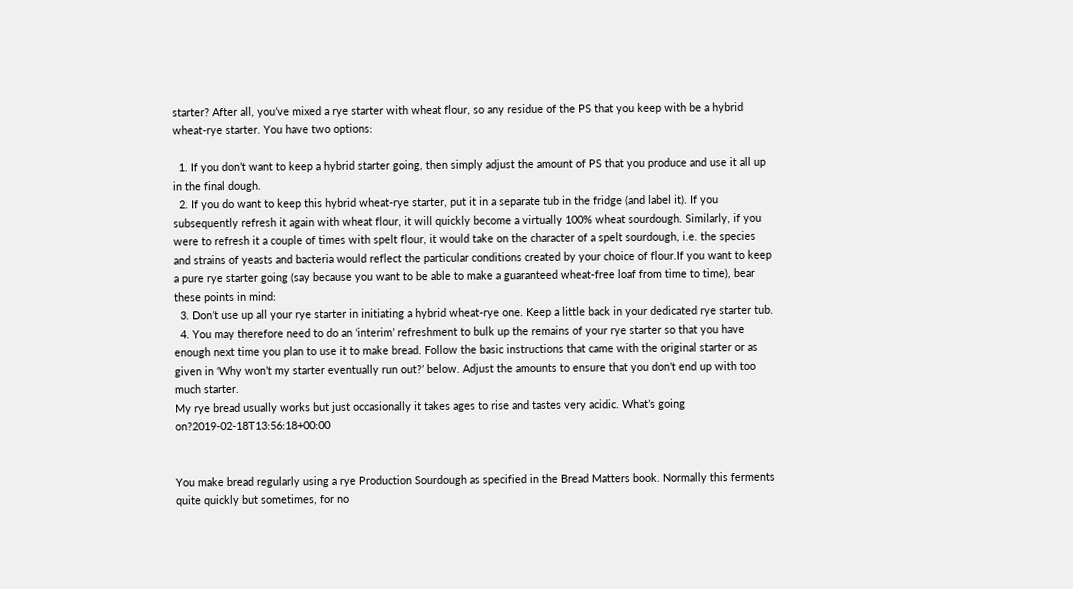starter? After all, you’ve mixed a rye starter with wheat flour, so any residue of the PS that you keep with be a hybrid wheat-rye starter. You have two options:

  1. If you don’t want to keep a hybrid starter going, then simply adjust the amount of PS that you produce and use it all up in the final dough.
  2. If you do want to keep this hybrid wheat-rye starter, put it in a separate tub in the fridge (and label it). If you subsequently refresh it again with wheat flour, it will quickly become a virtually 100% wheat sourdough. Similarly, if you were to refresh it a couple of times with spelt flour, it would take on the character of a spelt sourdough, i.e. the species and strains of yeasts and bacteria would reflect the particular conditions created by your choice of flour.If you want to keep a pure rye starter going (say because you want to be able to make a guaranteed wheat-free loaf from time to time), bear these points in mind:
  3. Don’t use up all your rye starter in initiating a hybrid wheat-rye one. Keep a little back in your dedicated rye starter tub.
  4. You may therefore need to do an ‘interim’ refreshment to bulk up the remains of your rye starter so that you have enough next time you plan to use it to make bread. Follow the basic instructions that came with the original starter or as given in ‘Why won’t my starter eventually run out?’ below. Adjust the amounts to ensure that you don’t end up with too much starter.
My rye bread usually works but just occasionally it takes ages to rise and tastes very acidic. What’s going on?2019-02-18T13:56:18+00:00


You make bread regularly using a rye Production Sourdough as specified in the Bread Matters book. Normally this ferments quite quickly but sometimes, for no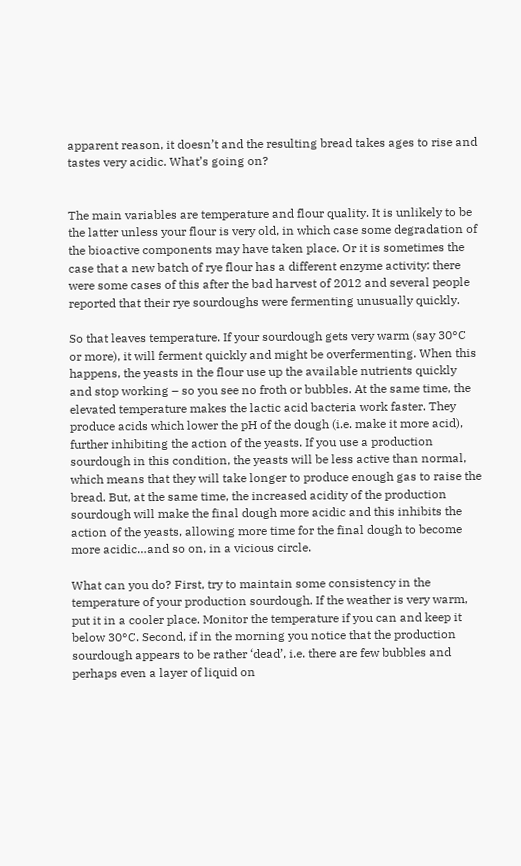apparent reason, it doesn’t and the resulting bread takes ages to rise and tastes very acidic. What’s going on?


The main variables are temperature and flour quality. It is unlikely to be the latter unless your flour is very old, in which case some degradation of the bioactive components may have taken place. Or it is sometimes the case that a new batch of rye flour has a different enzyme activity: there were some cases of this after the bad harvest of 2012 and several people reported that their rye sourdoughs were fermenting unusually quickly.

So that leaves temperature. If your sourdough gets very warm (say 30°C or more), it will ferment quickly and might be overfermenting. When this happens, the yeasts in the flour use up the available nutrients quickly and stop working – so you see no froth or bubbles. At the same time, the elevated temperature makes the lactic acid bacteria work faster. They produce acids which lower the pH of the dough (i.e. make it more acid), further inhibiting the action of the yeasts. If you use a production sourdough in this condition, the yeasts will be less active than normal, which means that they will take longer to produce enough gas to raise the bread. But, at the same time, the increased acidity of the production sourdough will make the final dough more acidic and this inhibits the action of the yeasts, allowing more time for the final dough to become more acidic…and so on, in a vicious circle.

What can you do? First, try to maintain some consistency in the temperature of your production sourdough. If the weather is very warm, put it in a cooler place. Monitor the temperature if you can and keep it below 30°C. Second, if in the morning you notice that the production sourdough appears to be rather ‘dead’, i.e. there are few bubbles and perhaps even a layer of liquid on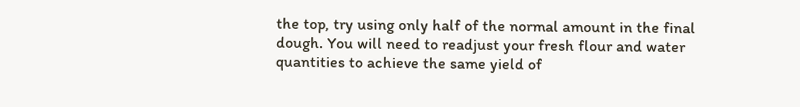the top, try using only half of the normal amount in the final dough. You will need to readjust your fresh flour and water quantities to achieve the same yield of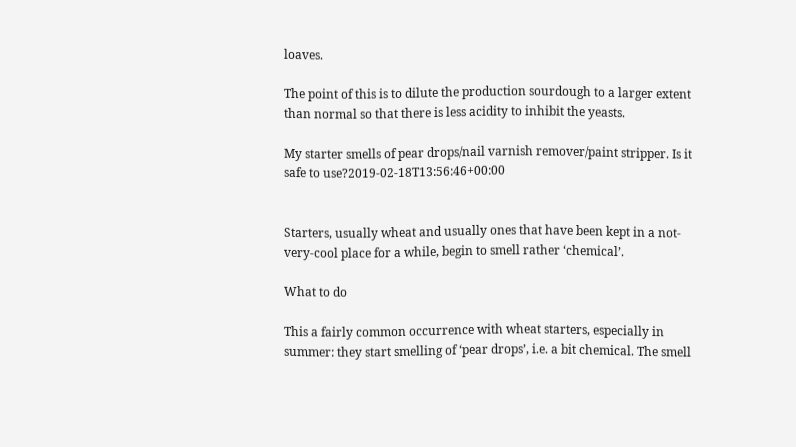loaves.

The point of this is to dilute the production sourdough to a larger extent than normal so that there is less acidity to inhibit the yeasts.

My starter smells of pear drops/nail varnish remover/paint stripper. Is it safe to use?2019-02-18T13:56:46+00:00


Starters, usually wheat and usually ones that have been kept in a not-very-cool place for a while, begin to smell rather ‘chemical’.

What to do

This a fairly common occurrence with wheat starters, especially in summer: they start smelling of ‘pear drops’, i.e. a bit chemical. The smell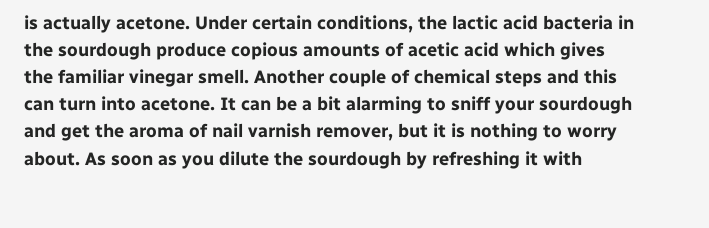is actually acetone. Under certain conditions, the lactic acid bacteria in the sourdough produce copious amounts of acetic acid which gives the familiar vinegar smell. Another couple of chemical steps and this can turn into acetone. It can be a bit alarming to sniff your sourdough and get the aroma of nail varnish remover, but it is nothing to worry about. As soon as you dilute the sourdough by refreshing it with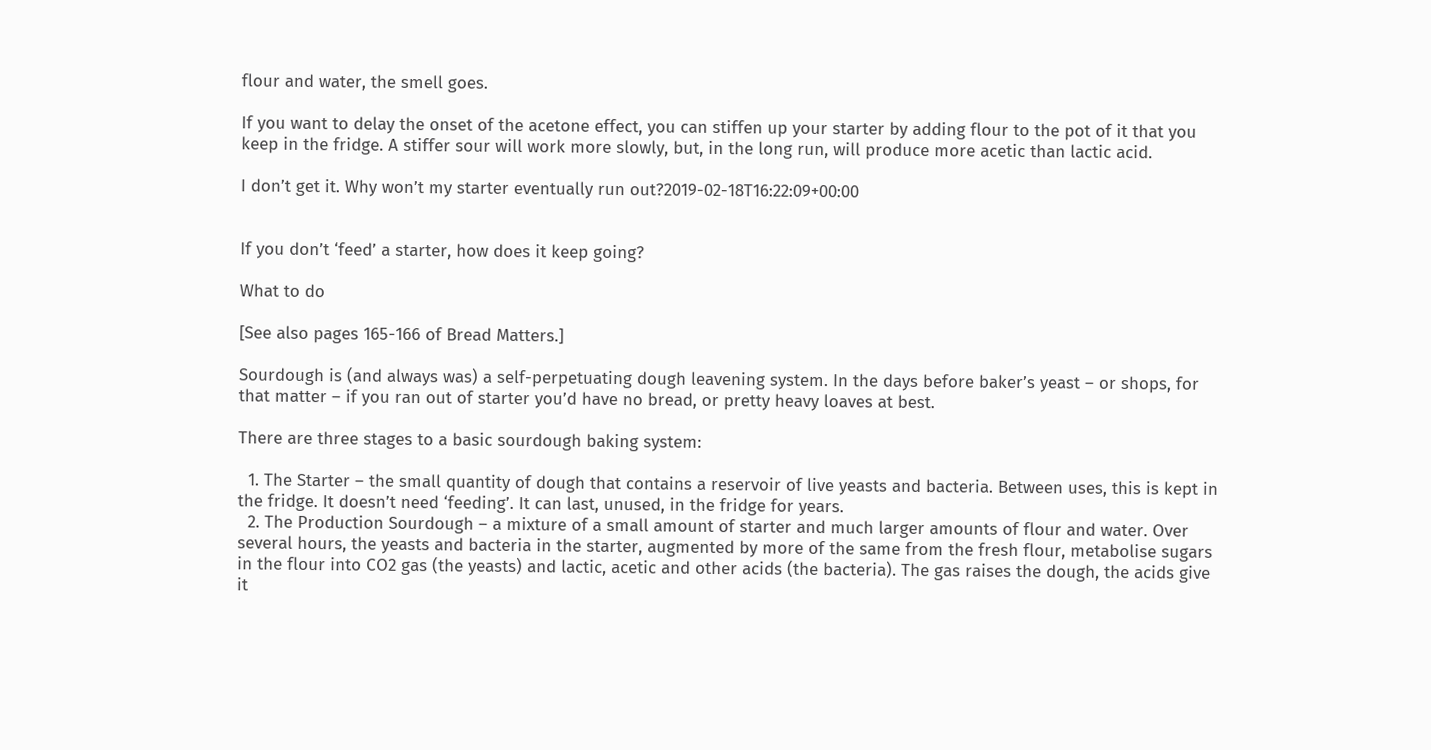flour and water, the smell goes.

If you want to delay the onset of the acetone effect, you can stiffen up your starter by adding flour to the pot of it that you keep in the fridge. A stiffer sour will work more slowly, but, in the long run, will produce more acetic than lactic acid.

I don’t get it. Why won’t my starter eventually run out?2019-02-18T16:22:09+00:00


If you don’t ‘feed’ a starter, how does it keep going?

What to do

[See also pages 165-166 of Bread Matters.]

Sourdough is (and always was) a self-perpetuating dough leavening system. In the days before baker’s yeast – or shops, for that matter – if you ran out of starter you’d have no bread, or pretty heavy loaves at best.

There are three stages to a basic sourdough baking system:

  1. The Starter – the small quantity of dough that contains a reservoir of live yeasts and bacteria. Between uses, this is kept in the fridge. It doesn’t need ‘feeding’. It can last, unused, in the fridge for years.
  2. The Production Sourdough – a mixture of a small amount of starter and much larger amounts of flour and water. Over several hours, the yeasts and bacteria in the starter, augmented by more of the same from the fresh flour, metabolise sugars in the flour into CO2 gas (the yeasts) and lactic, acetic and other acids (the bacteria). The gas raises the dough, the acids give it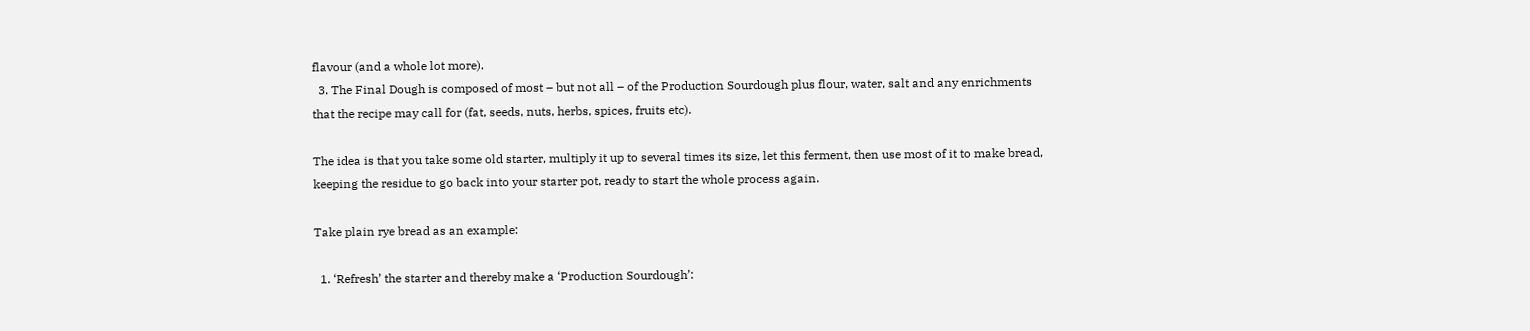flavour (and a whole lot more).
  3. The Final Dough is composed of most – but not all – of the Production Sourdough plus flour, water, salt and any enrichments that the recipe may call for (fat, seeds, nuts, herbs, spices, fruits etc).

The idea is that you take some old starter, multiply it up to several times its size, let this ferment, then use most of it to make bread, keeping the residue to go back into your starter pot, ready to start the whole process again.

Take plain rye bread as an example:

  1. ‘Refresh’ the starter and thereby make a ‘Production Sourdough’: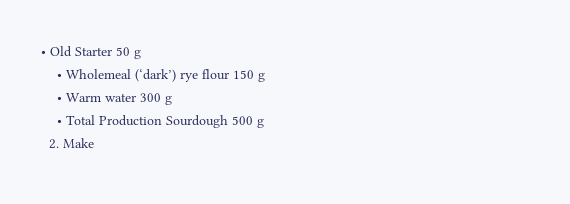• Old Starter 50 g
    • Wholemeal (‘dark’) rye flour 150 g
    • Warm water 300 g
    • Total Production Sourdough 500 g
  2. Make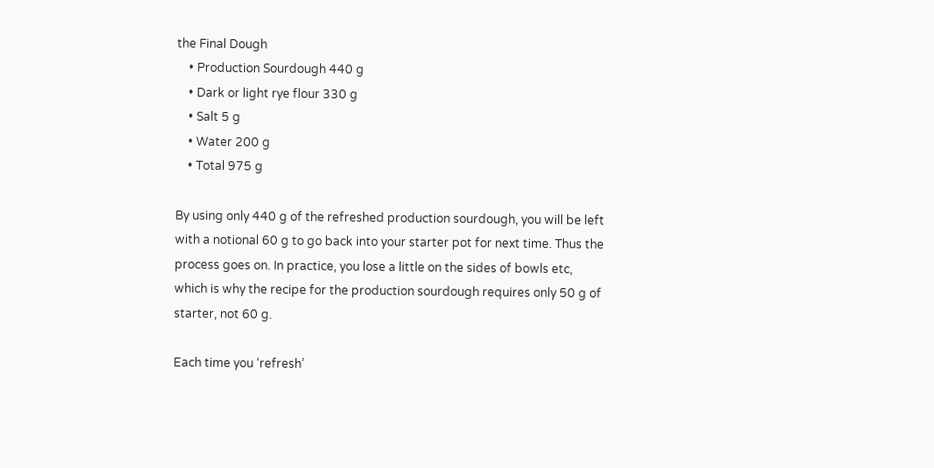the Final Dough
    • Production Sourdough 440 g
    • Dark or light rye flour 330 g
    • Salt 5 g
    • Water 200 g
    • Total 975 g

By using only 440 g of the refreshed production sourdough, you will be left with a notional 60 g to go back into your starter pot for next time. Thus the process goes on. In practice, you lose a little on the sides of bowls etc, which is why the recipe for the production sourdough requires only 50 g of starter, not 60 g.

Each time you ‘refresh’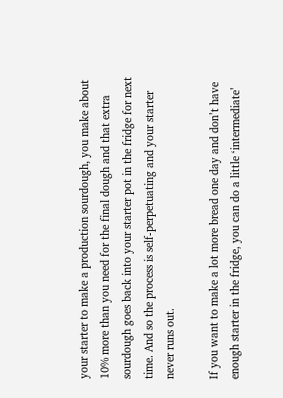your starter to make a production sourdough, you make about 10% more than you need for the final dough and that extra sourdough goes back into your starter pot in the fridge for next time. And so the process is self-perpetuating and your starter never runs out.

If you want to make a lot more bread one day and don’t have enough starter in the fridge, you can do a little ‘intermediate’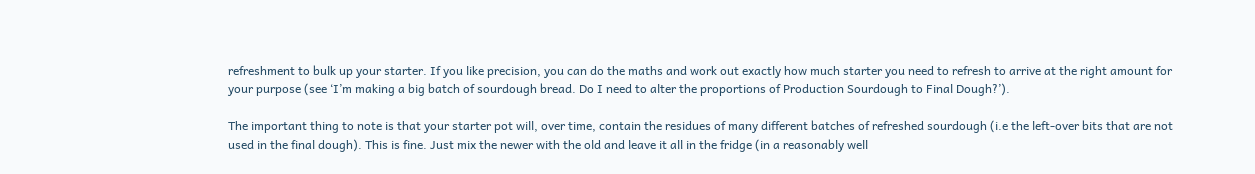refreshment to bulk up your starter. If you like precision, you can do the maths and work out exactly how much starter you need to refresh to arrive at the right amount for your purpose (see ‘I’m making a big batch of sourdough bread. Do I need to alter the proportions of Production Sourdough to Final Dough?’).

The important thing to note is that your starter pot will, over time, contain the residues of many different batches of refreshed sourdough (i.e the left-over bits that are not used in the final dough). This is fine. Just mix the newer with the old and leave it all in the fridge (in a reasonably well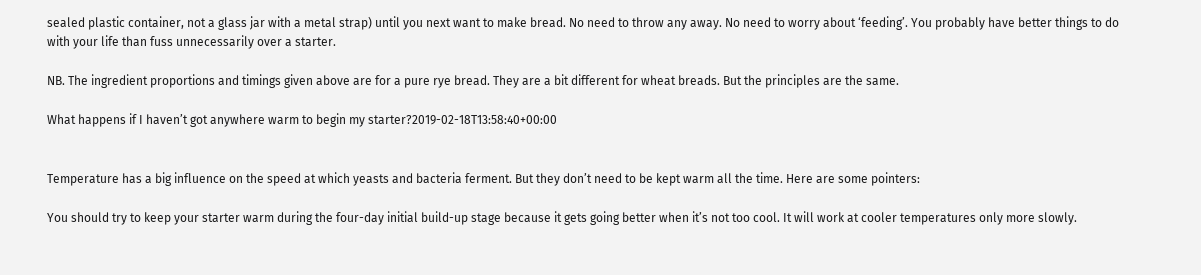sealed plastic container, not a glass jar with a metal strap) until you next want to make bread. No need to throw any away. No need to worry about ‘feeding’. You probably have better things to do with your life than fuss unnecessarily over a starter.

NB. The ingredient proportions and timings given above are for a pure rye bread. They are a bit different for wheat breads. But the principles are the same.

What happens if I haven’t got anywhere warm to begin my starter?2019-02-18T13:58:40+00:00


Temperature has a big influence on the speed at which yeasts and bacteria ferment. But they don’t need to be kept warm all the time. Here are some pointers:

You should try to keep your starter warm during the four-day initial build-up stage because it gets going better when it’s not too cool. It will work at cooler temperatures only more slowly.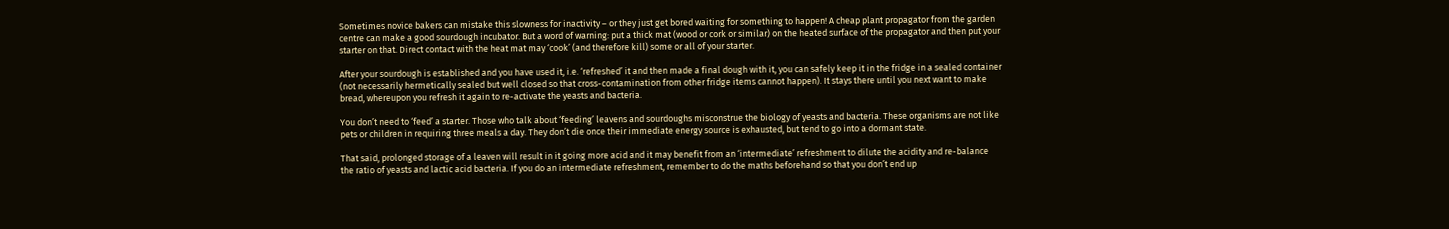Sometimes novice bakers can mistake this slowness for inactivity – or they just get bored waiting for something to happen! A cheap plant propagator from the garden centre can make a good sourdough incubator. But a word of warning: put a thick mat (wood or cork or similar) on the heated surface of the propagator and then put your starter on that. Direct contact with the heat mat may ‘cook’ (and therefore kill) some or all of your starter.

After your sourdough is established and you have used it, i.e. ‘refreshed’ it and then made a final dough with it, you can safely keep it in the fridge in a sealed container (not necessarily hermetically sealed but well closed so that cross-contamination from other fridge items cannot happen). It stays there until you next want to make bread, whereupon you refresh it again to re-activate the yeasts and bacteria.

You don’t need to ‘feed’ a starter. Those who talk about ‘feeding’ leavens and sourdoughs misconstrue the biology of yeasts and bacteria. These organisms are not like pets or children in requiring three meals a day. They don’t die once their immediate energy source is exhausted, but tend to go into a dormant state.

That said, prolonged storage of a leaven will result in it going more acid and it may benefit from an ‘intermediate’ refreshment to dilute the acidity and re-balance the ratio of yeasts and lactic acid bacteria. If you do an intermediate refreshment, remember to do the maths beforehand so that you don’t end up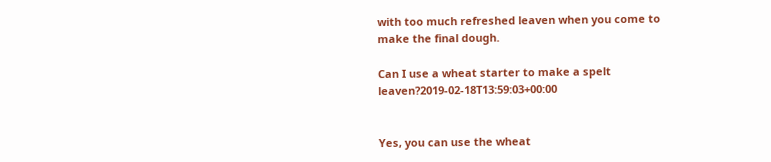with too much refreshed leaven when you come to make the final dough.

Can I use a wheat starter to make a spelt leaven?2019-02-18T13:59:03+00:00


Yes, you can use the wheat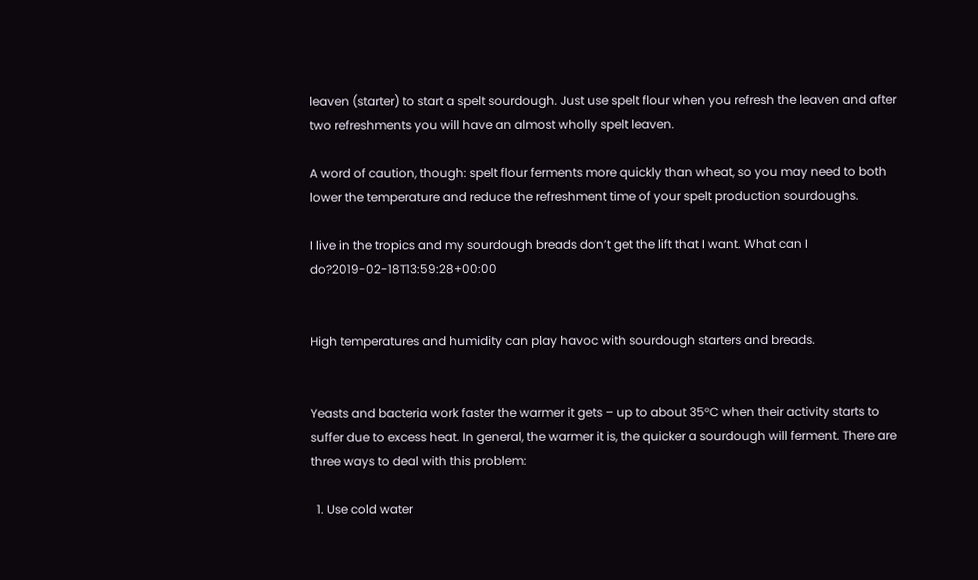leaven (starter) to start a spelt sourdough. Just use spelt flour when you refresh the leaven and after two refreshments you will have an almost wholly spelt leaven.

A word of caution, though: spelt flour ferments more quickly than wheat, so you may need to both lower the temperature and reduce the refreshment time of your spelt production sourdoughs.

I live in the tropics and my sourdough breads don’t get the lift that I want. What can I do?2019-02-18T13:59:28+00:00


High temperatures and humidity can play havoc with sourdough starters and breads.


Yeasts and bacteria work faster the warmer it gets – up to about 35°C when their activity starts to suffer due to excess heat. In general, the warmer it is, the quicker a sourdough will ferment. There are three ways to deal with this problem:

  1. Use cold water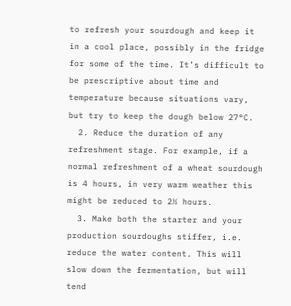to refresh your sourdough and keep it in a cool place, possibly in the fridge for some of the time. It’s difficult to be prescriptive about time and temperature because situations vary, but try to keep the dough below 27°C.
  2. Reduce the duration of any refreshment stage. For example, if a normal refreshment of a wheat sourdough is 4 hours, in very warm weather this might be reduced to 2½ hours.
  3. Make both the starter and your production sourdoughs stiffer, i.e. reduce the water content. This will slow down the fermentation, but will tend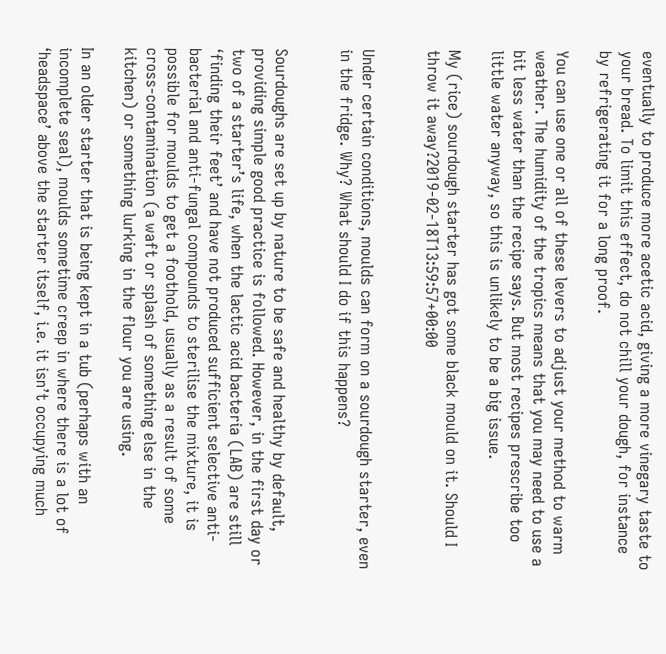eventually to produce more acetic acid, giving a more vinegary taste to your bread. To limit this effect, do not chill your dough, for instance by refrigerating it for a long proof.

You can use one or all of these levers to adjust your method to warm weather. The humidity of the tropics means that you may need to use a bit less water than the recipe says. But most recipes prescribe too little water anyway, so this is unlikely to be a big issue.

My (rice) sourdough starter has got some black mould on it. Should I throw it away?2019-02-18T13:59:57+00:00


Under certain conditions, moulds can form on a sourdough starter, even in the fridge. Why? What should I do if this happens?


Sourdoughs are set up by nature to be safe and healthy by default, providing simple good practice is followed. However, in the first day or two of a starter’s life, when the lactic acid bacteria (LAB) are still ‘finding their feet’ and have not produced sufficient selective anti-bacterial and anti-fungal compounds to sterilise the mixture, it is possible for moulds to get a foothold, usually as a result of some cross-contamination (a waft or splash of something else in the kitchen) or something lurking in the flour you are using.

In an older starter that is being kept in a tub (perhaps with an incomplete seal), moulds sometime creep in where there is a lot of ‘headspace’ above the starter itself, i.e. it isn’t occupying much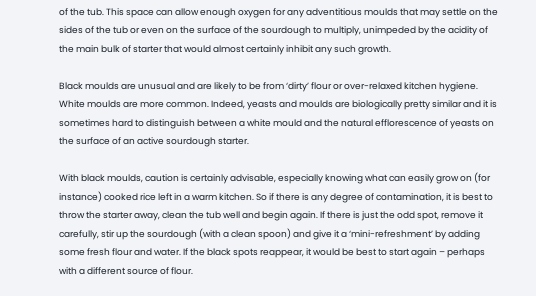of the tub. This space can allow enough oxygen for any adventitious moulds that may settle on the sides of the tub or even on the surface of the sourdough to multiply, unimpeded by the acidity of the main bulk of starter that would almost certainly inhibit any such growth.

Black moulds are unusual and are likely to be from ‘dirty’ flour or over-relaxed kitchen hygiene. White moulds are more common. Indeed, yeasts and moulds are biologically pretty similar and it is sometimes hard to distinguish between a white mould and the natural efflorescence of yeasts on the surface of an active sourdough starter.

With black moulds, caution is certainly advisable, especially knowing what can easily grow on (for instance) cooked rice left in a warm kitchen. So if there is any degree of contamination, it is best to throw the starter away, clean the tub well and begin again. If there is just the odd spot, remove it carefully, stir up the sourdough (with a clean spoon) and give it a ‘mini-refreshment’ by adding some fresh flour and water. If the black spots reappear, it would be best to start again – perhaps with a different source of flour.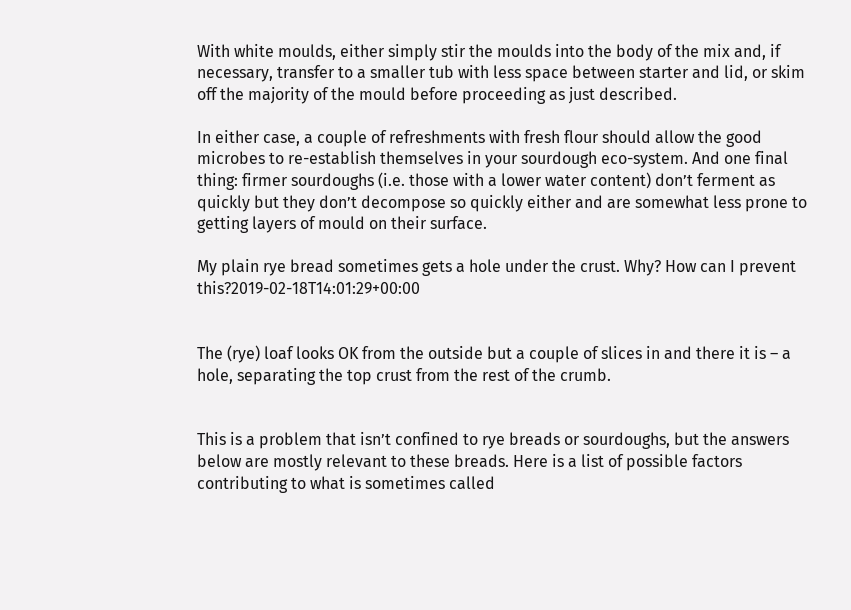With white moulds, either simply stir the moulds into the body of the mix and, if necessary, transfer to a smaller tub with less space between starter and lid, or skim off the majority of the mould before proceeding as just described.

In either case, a couple of refreshments with fresh flour should allow the good microbes to re-establish themselves in your sourdough eco-system. And one final thing: firmer sourdoughs (i.e. those with a lower water content) don’t ferment as quickly but they don’t decompose so quickly either and are somewhat less prone to getting layers of mould on their surface.

My plain rye bread sometimes gets a hole under the crust. Why? How can I prevent this?2019-02-18T14:01:29+00:00


The (rye) loaf looks OK from the outside but a couple of slices in and there it is – a hole, separating the top crust from the rest of the crumb.


This is a problem that isn’t confined to rye breads or sourdoughs, but the answers below are mostly relevant to these breads. Here is a list of possible factors contributing to what is sometimes called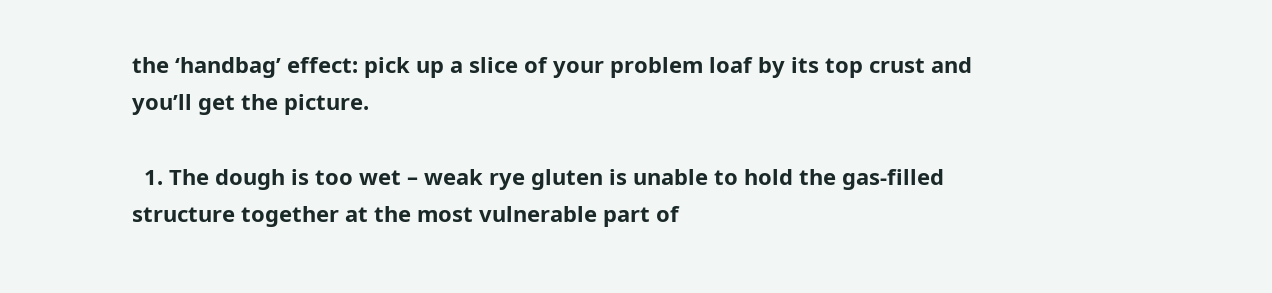the ‘handbag’ effect: pick up a slice of your problem loaf by its top crust and you’ll get the picture.

  1. The dough is too wet – weak rye gluten is unable to hold the gas-filled structure together at the most vulnerable part of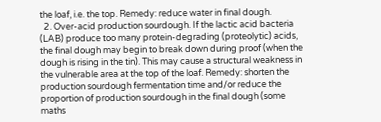the loaf, i.e. the top. Remedy: reduce water in final dough.
  2. Over-acid production sourdough. If the lactic acid bacteria (LAB) produce too many protein-degrading (proteolytic) acids, the final dough may begin to break down during proof (when the dough is rising in the tin). This may cause a structural weakness in the vulnerable area at the top of the loaf. Remedy: shorten the production sourdough fermentation time and/or reduce the proportion of production sourdough in the final dough (some maths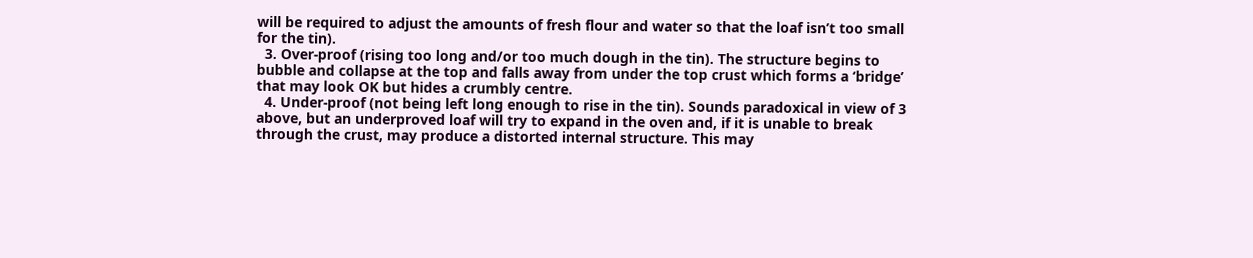will be required to adjust the amounts of fresh flour and water so that the loaf isn’t too small for the tin).
  3. Over-proof (rising too long and/or too much dough in the tin). The structure begins to bubble and collapse at the top and falls away from under the top crust which forms a ‘bridge’ that may look OK but hides a crumbly centre.
  4. Under-proof (not being left long enough to rise in the tin). Sounds paradoxical in view of 3 above, but an underproved loaf will try to expand in the oven and, if it is unable to break through the crust, may produce a distorted internal structure. This may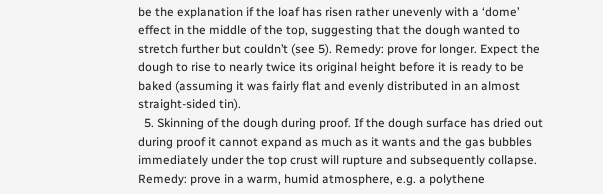be the explanation if the loaf has risen rather unevenly with a ‘dome’ effect in the middle of the top, suggesting that the dough wanted to stretch further but couldn’t (see 5). Remedy: prove for longer. Expect the dough to rise to nearly twice its original height before it is ready to be baked (assuming it was fairly flat and evenly distributed in an almost straight-sided tin).
  5. Skinning of the dough during proof. If the dough surface has dried out during proof it cannot expand as much as it wants and the gas bubbles immediately under the top crust will rupture and subsequently collapse. Remedy: prove in a warm, humid atmosphere, e.g. a polythene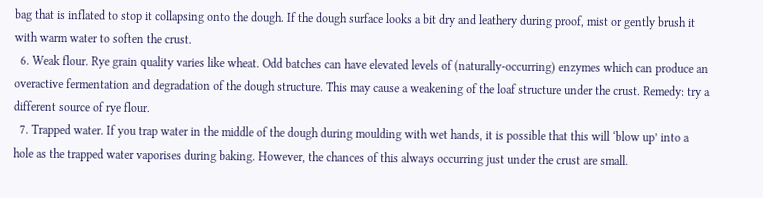bag that is inflated to stop it collapsing onto the dough. If the dough surface looks a bit dry and leathery during proof, mist or gently brush it with warm water to soften the crust.
  6. Weak flour. Rye grain quality varies like wheat. Odd batches can have elevated levels of (naturally-occurring) enzymes which can produce an overactive fermentation and degradation of the dough structure. This may cause a weakening of the loaf structure under the crust. Remedy: try a different source of rye flour.
  7. Trapped water. If you trap water in the middle of the dough during moulding with wet hands, it is possible that this will ‘blow up’ into a hole as the trapped water vaporises during baking. However, the chances of this always occurring just under the crust are small.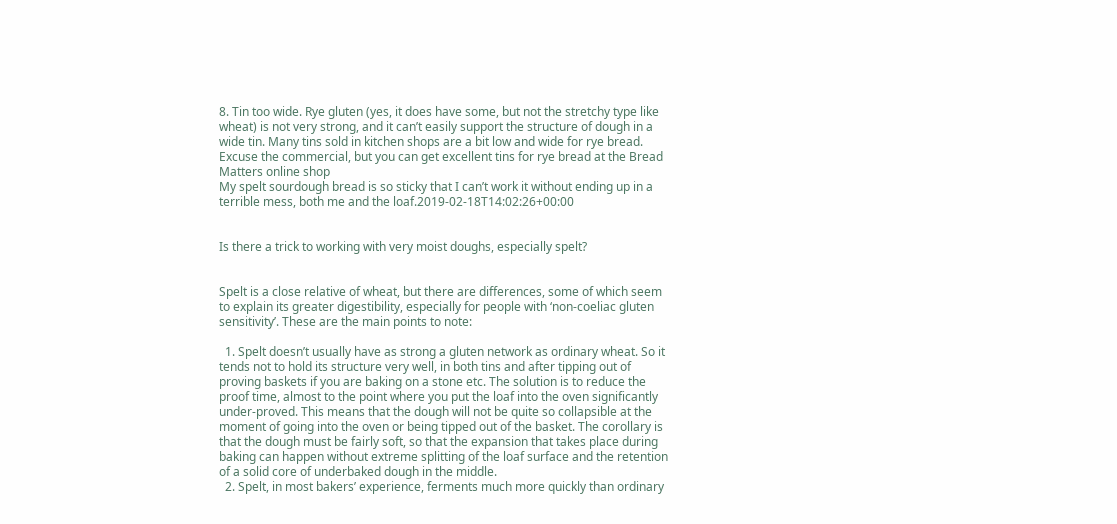8. Tin too wide. Rye gluten (yes, it does have some, but not the stretchy type like wheat) is not very strong, and it can’t easily support the structure of dough in a wide tin. Many tins sold in kitchen shops are a bit low and wide for rye bread. Excuse the commercial, but you can get excellent tins for rye bread at the Bread Matters online shop
My spelt sourdough bread is so sticky that I can’t work it without ending up in a terrible mess, both me and the loaf.2019-02-18T14:02:26+00:00


Is there a trick to working with very moist doughs, especially spelt?


Spelt is a close relative of wheat, but there are differences, some of which seem to explain its greater digestibility, especially for people with ‘non-coeliac gluten sensitivity’. These are the main points to note:

  1. Spelt doesn’t usually have as strong a gluten network as ordinary wheat. So it tends not to hold its structure very well, in both tins and after tipping out of proving baskets if you are baking on a stone etc. The solution is to reduce the proof time, almost to the point where you put the loaf into the oven significantly under-proved. This means that the dough will not be quite so collapsible at the moment of going into the oven or being tipped out of the basket. The corollary is that the dough must be fairly soft, so that the expansion that takes place during baking can happen without extreme splitting of the loaf surface and the retention of a solid core of underbaked dough in the middle.
  2. Spelt, in most bakers’ experience, ferments much more quickly than ordinary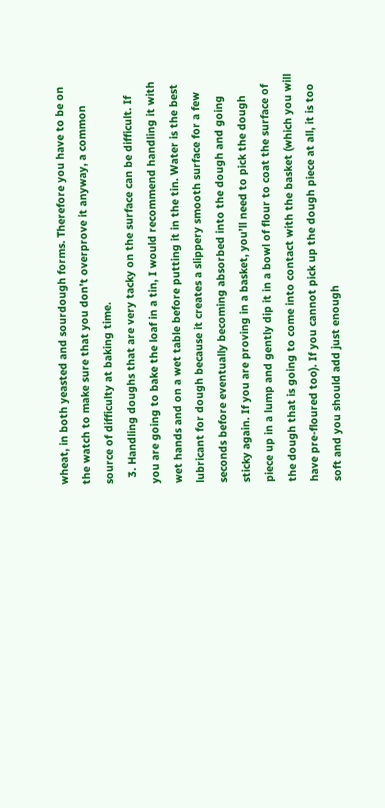wheat, in both yeasted and sourdough forms. Therefore you have to be on the watch to make sure that you don’t overprove it anyway, a common source of difficulty at baking time.
  3. Handling doughs that are very tacky on the surface can be difficult. If you are going to bake the loaf in a tin, I would recommend handling it with wet hands and on a wet table before putting it in the tin. Water is the best lubricant for dough because it creates a slippery smooth surface for a few seconds before eventually becoming absorbed into the dough and going sticky again. If you are proving in a basket, you’ll need to pick the dough piece up in a lump and gently dip it in a bowl of flour to coat the surface of the dough that is going to come into contact with the basket (which you will have pre-floured too). If you cannot pick up the dough piece at all, it is too soft and you should add just enough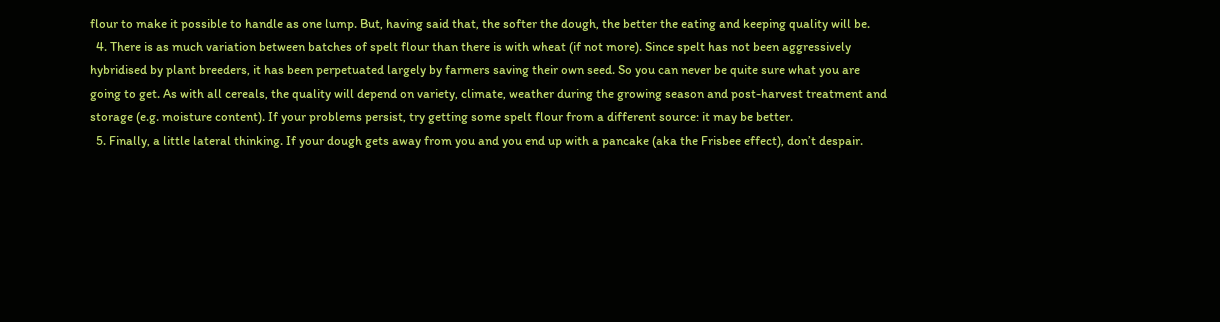flour to make it possible to handle as one lump. But, having said that, the softer the dough, the better the eating and keeping quality will be.
  4. There is as much variation between batches of spelt flour than there is with wheat (if not more). Since spelt has not been aggressively hybridised by plant breeders, it has been perpetuated largely by farmers saving their own seed. So you can never be quite sure what you are going to get. As with all cereals, the quality will depend on variety, climate, weather during the growing season and post-harvest treatment and storage (e.g. moisture content). If your problems persist, try getting some spelt flour from a different source: it may be better.
  5. Finally, a little lateral thinking. If your dough gets away from you and you end up with a pancake (aka the Frisbee effect), don’t despair.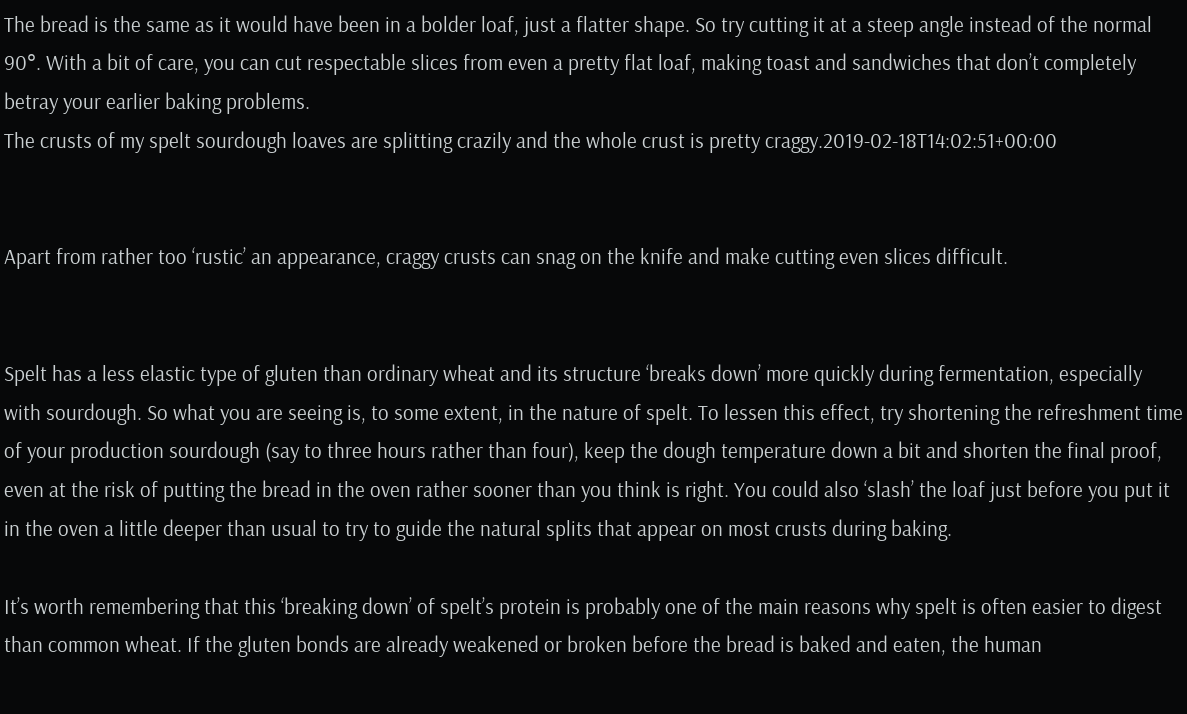The bread is the same as it would have been in a bolder loaf, just a flatter shape. So try cutting it at a steep angle instead of the normal 90°. With a bit of care, you can cut respectable slices from even a pretty flat loaf, making toast and sandwiches that don’t completely betray your earlier baking problems.
The crusts of my spelt sourdough loaves are splitting crazily and the whole crust is pretty craggy.2019-02-18T14:02:51+00:00


Apart from rather too ‘rustic’ an appearance, craggy crusts can snag on the knife and make cutting even slices difficult.


Spelt has a less elastic type of gluten than ordinary wheat and its structure ‘breaks down’ more quickly during fermentation, especially with sourdough. So what you are seeing is, to some extent, in the nature of spelt. To lessen this effect, try shortening the refreshment time of your production sourdough (say to three hours rather than four), keep the dough temperature down a bit and shorten the final proof, even at the risk of putting the bread in the oven rather sooner than you think is right. You could also ‘slash’ the loaf just before you put it in the oven a little deeper than usual to try to guide the natural splits that appear on most crusts during baking.

It’s worth remembering that this ‘breaking down’ of spelt’s protein is probably one of the main reasons why spelt is often easier to digest than common wheat. If the gluten bonds are already weakened or broken before the bread is baked and eaten, the human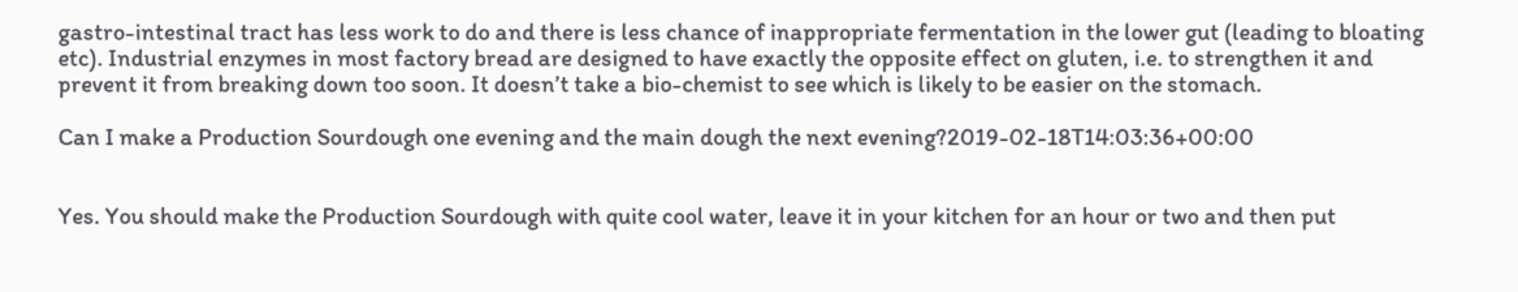gastro-intestinal tract has less work to do and there is less chance of inappropriate fermentation in the lower gut (leading to bloating etc). Industrial enzymes in most factory bread are designed to have exactly the opposite effect on gluten, i.e. to strengthen it and prevent it from breaking down too soon. It doesn’t take a bio-chemist to see which is likely to be easier on the stomach.

Can I make a Production Sourdough one evening and the main dough the next evening?2019-02-18T14:03:36+00:00


Yes. You should make the Production Sourdough with quite cool water, leave it in your kitchen for an hour or two and then put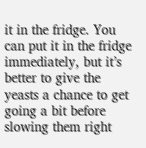it in the fridge. You can put it in the fridge immediately, but it’s better to give the yeasts a chance to get going a bit before slowing them right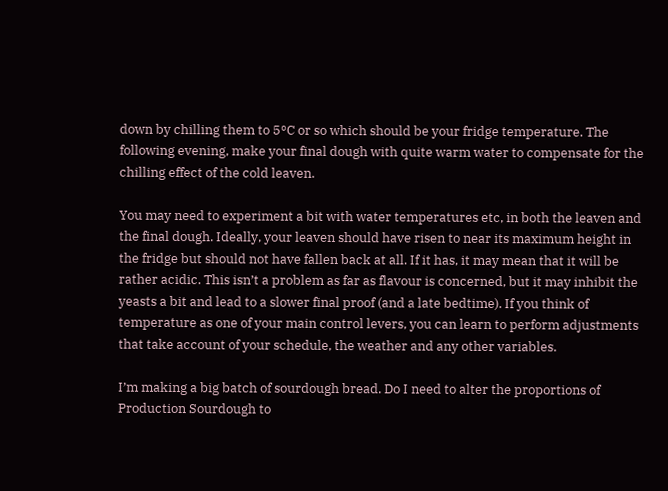down by chilling them to 5°C or so which should be your fridge temperature. The following evening, make your final dough with quite warm water to compensate for the chilling effect of the cold leaven.

You may need to experiment a bit with water temperatures etc, in both the leaven and the final dough. Ideally, your leaven should have risen to near its maximum height in the fridge but should not have fallen back at all. If it has, it may mean that it will be rather acidic. This isn’t a problem as far as flavour is concerned, but it may inhibit the yeasts a bit and lead to a slower final proof (and a late bedtime). If you think of temperature as one of your main control levers, you can learn to perform adjustments that take account of your schedule, the weather and any other variables.

I’m making a big batch of sourdough bread. Do I need to alter the proportions of Production Sourdough to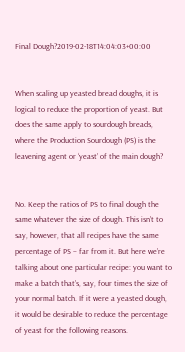Final Dough?2019-02-18T14:04:03+00:00


When scaling up yeasted bread doughs, it is logical to reduce the proportion of yeast. But does the same apply to sourdough breads, where the Production Sourdough (PS) is the leavening agent or ‘yeast’ of the main dough?


No. Keep the ratios of PS to final dough the same whatever the size of dough. This isn’t to say, however, that all recipes have the same percentage of PS – far from it. But here we’re talking about one particular recipe: you want to make a batch that’s, say, four times the size of your normal batch. If it were a yeasted dough, it would be desirable to reduce the percentage of yeast for the following reasons.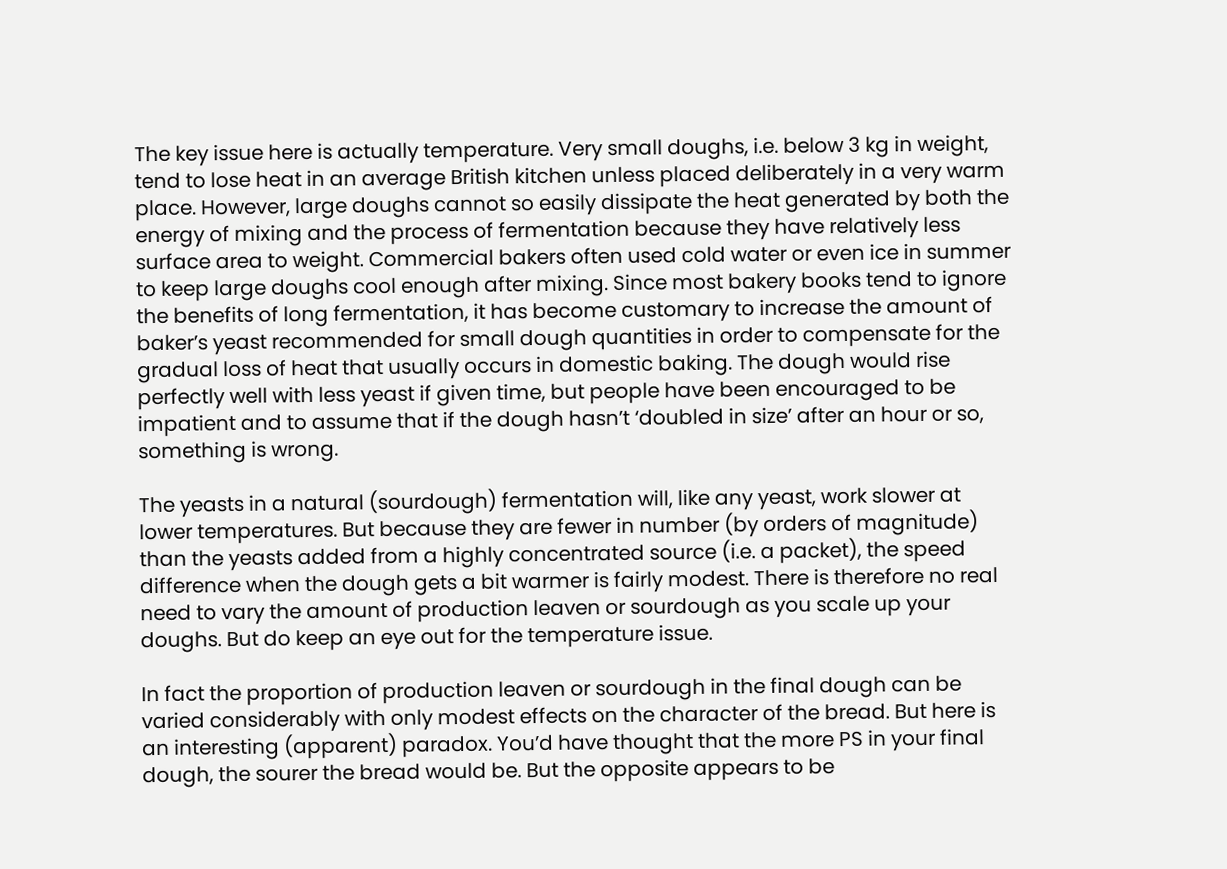The key issue here is actually temperature. Very small doughs, i.e. below 3 kg in weight, tend to lose heat in an average British kitchen unless placed deliberately in a very warm place. However, large doughs cannot so easily dissipate the heat generated by both the energy of mixing and the process of fermentation because they have relatively less surface area to weight. Commercial bakers often used cold water or even ice in summer to keep large doughs cool enough after mixing. Since most bakery books tend to ignore the benefits of long fermentation, it has become customary to increase the amount of baker’s yeast recommended for small dough quantities in order to compensate for the gradual loss of heat that usually occurs in domestic baking. The dough would rise perfectly well with less yeast if given time, but people have been encouraged to be impatient and to assume that if the dough hasn’t ‘doubled in size’ after an hour or so, something is wrong.

The yeasts in a natural (sourdough) fermentation will, like any yeast, work slower at lower temperatures. But because they are fewer in number (by orders of magnitude) than the yeasts added from a highly concentrated source (i.e. a packet), the speed difference when the dough gets a bit warmer is fairly modest. There is therefore no real need to vary the amount of production leaven or sourdough as you scale up your doughs. But do keep an eye out for the temperature issue.

In fact the proportion of production leaven or sourdough in the final dough can be varied considerably with only modest effects on the character of the bread. But here is an interesting (apparent) paradox. You’d have thought that the more PS in your final dough, the sourer the bread would be. But the opposite appears to be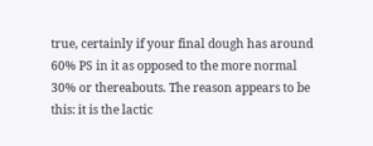true, certainly if your final dough has around 60% PS in it as opposed to the more normal 30% or thereabouts. The reason appears to be this: it is the lactic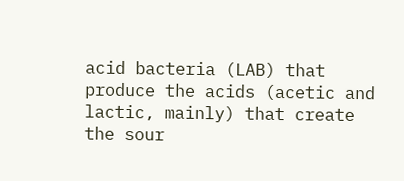acid bacteria (LAB) that produce the acids (acetic and lactic, mainly) that create the sour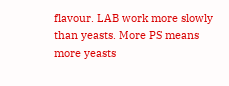flavour. LAB work more slowly than yeasts. More PS means more yeasts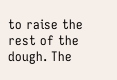to raise the rest of the dough. The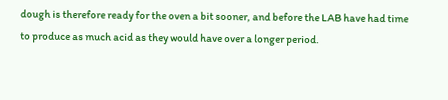dough is therefore ready for the oven a bit sooner, and before the LAB have had time to produce as much acid as they would have over a longer period.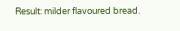Result: milder flavoured bread.